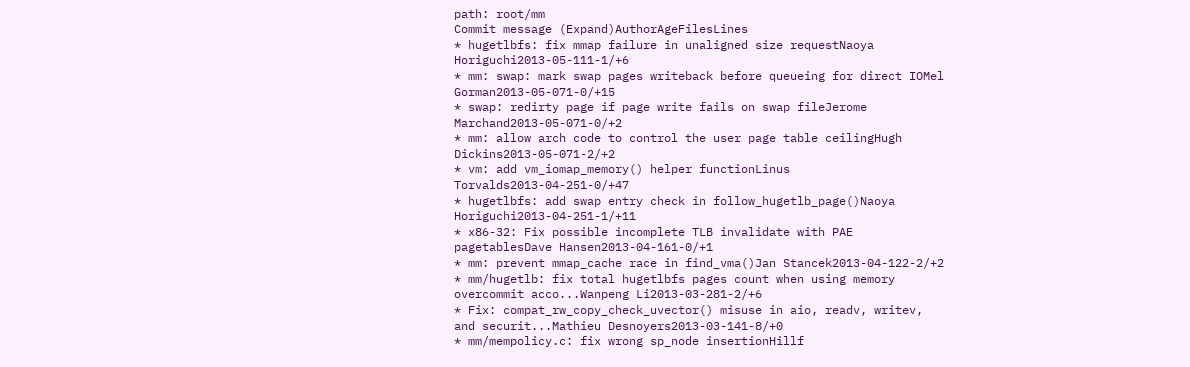path: root/mm
Commit message (Expand)AuthorAgeFilesLines
* hugetlbfs: fix mmap failure in unaligned size requestNaoya Horiguchi2013-05-111-1/+6
* mm: swap: mark swap pages writeback before queueing for direct IOMel Gorman2013-05-071-0/+15
* swap: redirty page if page write fails on swap fileJerome Marchand2013-05-071-0/+2
* mm: allow arch code to control the user page table ceilingHugh Dickins2013-05-071-2/+2
* vm: add vm_iomap_memory() helper functionLinus Torvalds2013-04-251-0/+47
* hugetlbfs: add swap entry check in follow_hugetlb_page()Naoya Horiguchi2013-04-251-1/+11
* x86-32: Fix possible incomplete TLB invalidate with PAE pagetablesDave Hansen2013-04-161-0/+1
* mm: prevent mmap_cache race in find_vma()Jan Stancek2013-04-122-2/+2
* mm/hugetlb: fix total hugetlbfs pages count when using memory overcommit acco...Wanpeng Li2013-03-281-2/+6
* Fix: compat_rw_copy_check_uvector() misuse in aio, readv, writev, and securit...Mathieu Desnoyers2013-03-141-8/+0
* mm/mempolicy.c: fix wrong sp_node insertionHillf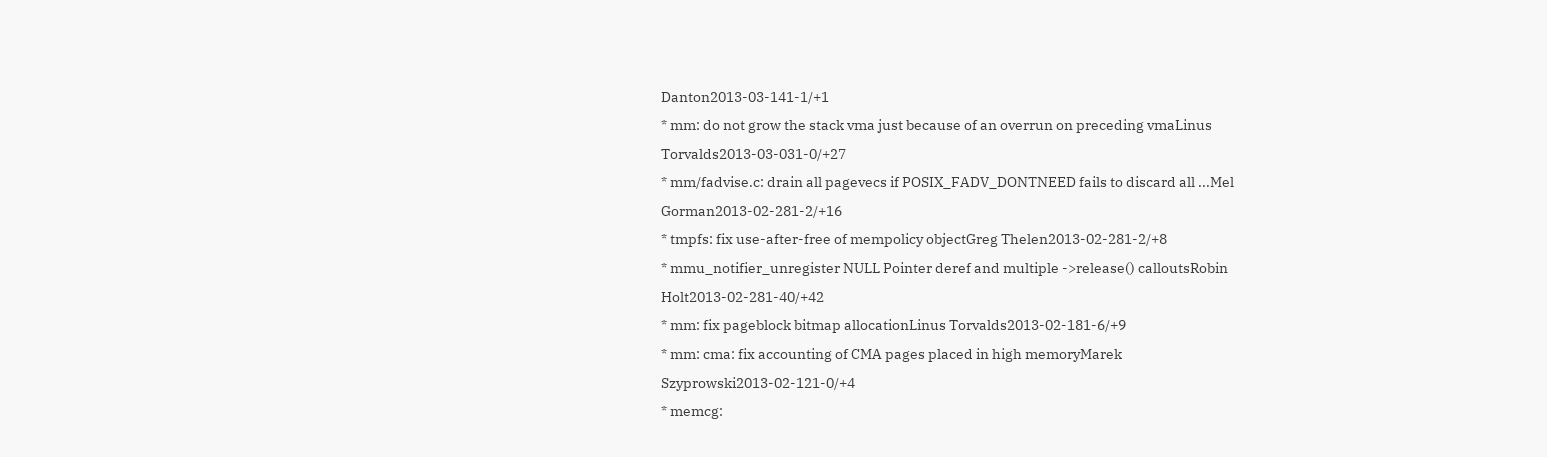Danton2013-03-141-1/+1
* mm: do not grow the stack vma just because of an overrun on preceding vmaLinus Torvalds2013-03-031-0/+27
* mm/fadvise.c: drain all pagevecs if POSIX_FADV_DONTNEED fails to discard all ...Mel Gorman2013-02-281-2/+16
* tmpfs: fix use-after-free of mempolicy objectGreg Thelen2013-02-281-2/+8
* mmu_notifier_unregister NULL Pointer deref and multiple ->release() calloutsRobin Holt2013-02-281-40/+42
* mm: fix pageblock bitmap allocationLinus Torvalds2013-02-181-6/+9
* mm: cma: fix accounting of CMA pages placed in high memoryMarek Szyprowski2013-02-121-0/+4
* memcg: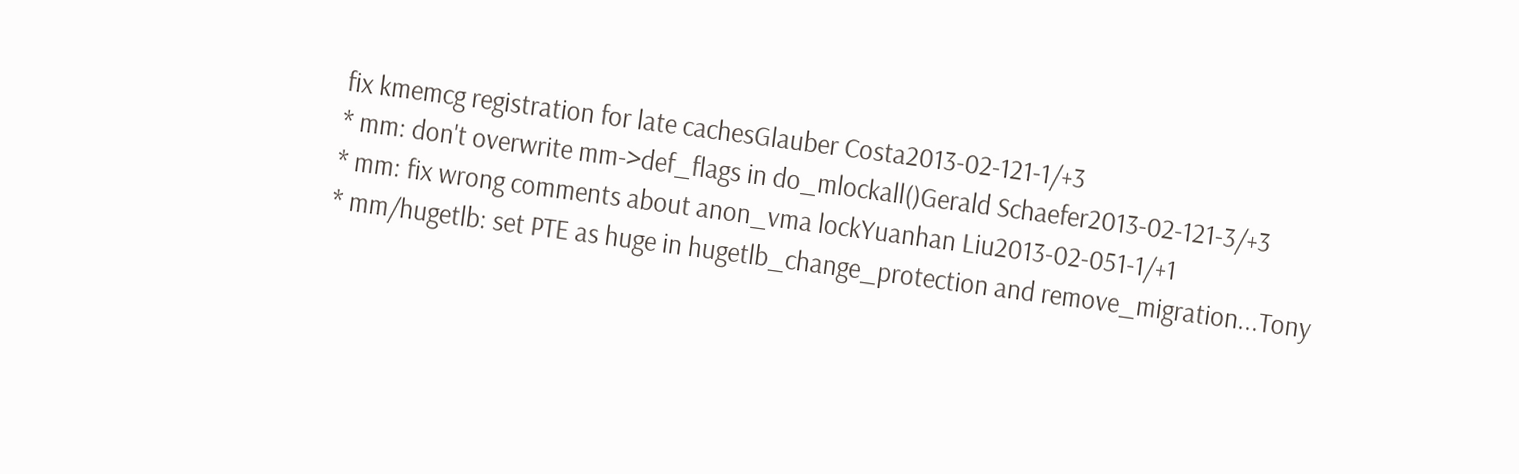fix kmemcg registration for late cachesGlauber Costa2013-02-121-1/+3
* mm: don't overwrite mm->def_flags in do_mlockall()Gerald Schaefer2013-02-121-3/+3
* mm: fix wrong comments about anon_vma lockYuanhan Liu2013-02-051-1/+1
* mm/hugetlb: set PTE as huge in hugetlb_change_protection and remove_migration...Tony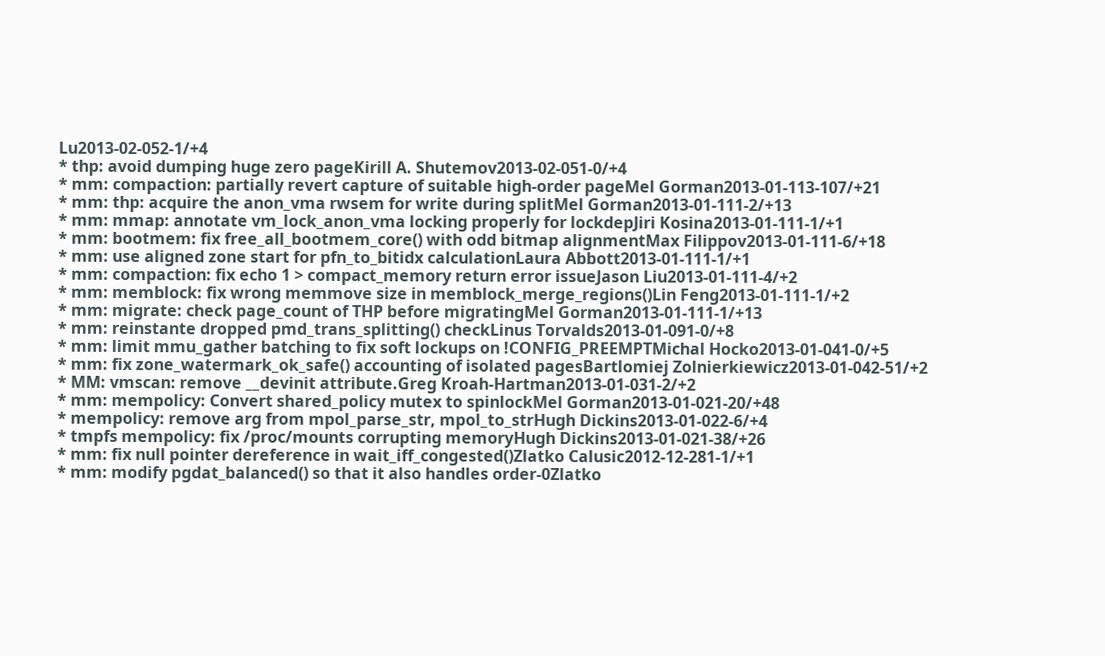Lu2013-02-052-1/+4
* thp: avoid dumping huge zero pageKirill A. Shutemov2013-02-051-0/+4
* mm: compaction: partially revert capture of suitable high-order pageMel Gorman2013-01-113-107/+21
* mm: thp: acquire the anon_vma rwsem for write during splitMel Gorman2013-01-111-2/+13
* mm: mmap: annotate vm_lock_anon_vma locking properly for lockdepJiri Kosina2013-01-111-1/+1
* mm: bootmem: fix free_all_bootmem_core() with odd bitmap alignmentMax Filippov2013-01-111-6/+18
* mm: use aligned zone start for pfn_to_bitidx calculationLaura Abbott2013-01-111-1/+1
* mm: compaction: fix echo 1 > compact_memory return error issueJason Liu2013-01-111-4/+2
* mm: memblock: fix wrong memmove size in memblock_merge_regions()Lin Feng2013-01-111-1/+2
* mm: migrate: check page_count of THP before migratingMel Gorman2013-01-111-1/+13
* mm: reinstante dropped pmd_trans_splitting() checkLinus Torvalds2013-01-091-0/+8
* mm: limit mmu_gather batching to fix soft lockups on !CONFIG_PREEMPTMichal Hocko2013-01-041-0/+5
* mm: fix zone_watermark_ok_safe() accounting of isolated pagesBartlomiej Zolnierkiewicz2013-01-042-51/+2
* MM: vmscan: remove __devinit attribute.Greg Kroah-Hartman2013-01-031-2/+2
* mm: mempolicy: Convert shared_policy mutex to spinlockMel Gorman2013-01-021-20/+48
* mempolicy: remove arg from mpol_parse_str, mpol_to_strHugh Dickins2013-01-022-6/+4
* tmpfs mempolicy: fix /proc/mounts corrupting memoryHugh Dickins2013-01-021-38/+26
* mm: fix null pointer dereference in wait_iff_congested()Zlatko Calusic2012-12-281-1/+1
* mm: modify pgdat_balanced() so that it also handles order-0Zlatko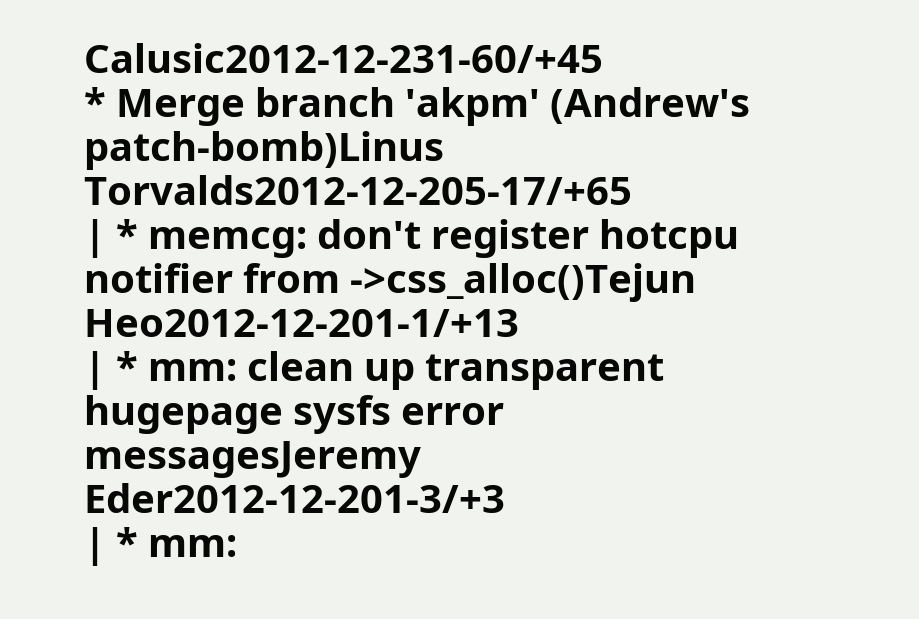Calusic2012-12-231-60/+45
* Merge branch 'akpm' (Andrew's patch-bomb)Linus Torvalds2012-12-205-17/+65
| * memcg: don't register hotcpu notifier from ->css_alloc()Tejun Heo2012-12-201-1/+13
| * mm: clean up transparent hugepage sysfs error messagesJeremy Eder2012-12-201-3/+3
| * mm: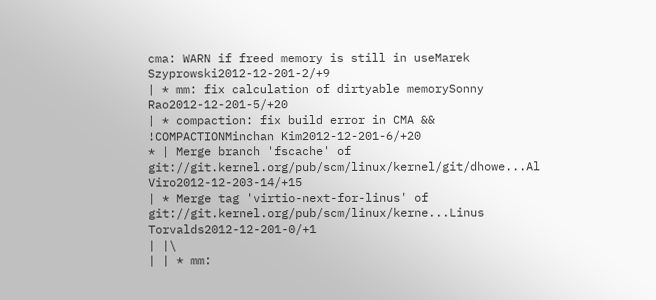cma: WARN if freed memory is still in useMarek Szyprowski2012-12-201-2/+9
| * mm: fix calculation of dirtyable memorySonny Rao2012-12-201-5/+20
| * compaction: fix build error in CMA && !COMPACTIONMinchan Kim2012-12-201-6/+20
* | Merge branch 'fscache' of git://git.kernel.org/pub/scm/linux/kernel/git/dhowe...Al Viro2012-12-203-14/+15
| * Merge tag 'virtio-next-for-linus' of git://git.kernel.org/pub/scm/linux/kerne...Linus Torvalds2012-12-201-0/+1
| |\
| | * mm: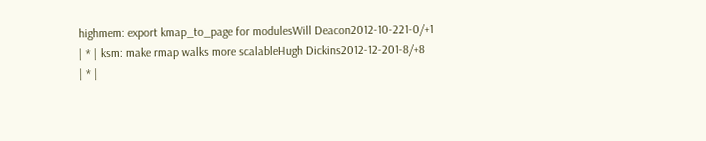highmem: export kmap_to_page for modulesWill Deacon2012-10-221-0/+1
| * | ksm: make rmap walks more scalableHugh Dickins2012-12-201-8/+8
| * |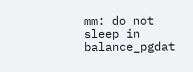mm: do not sleep in balance_pgdat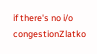if there's no i/o congestionZlatko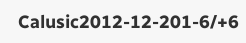Calusic2012-12-201-6/+6